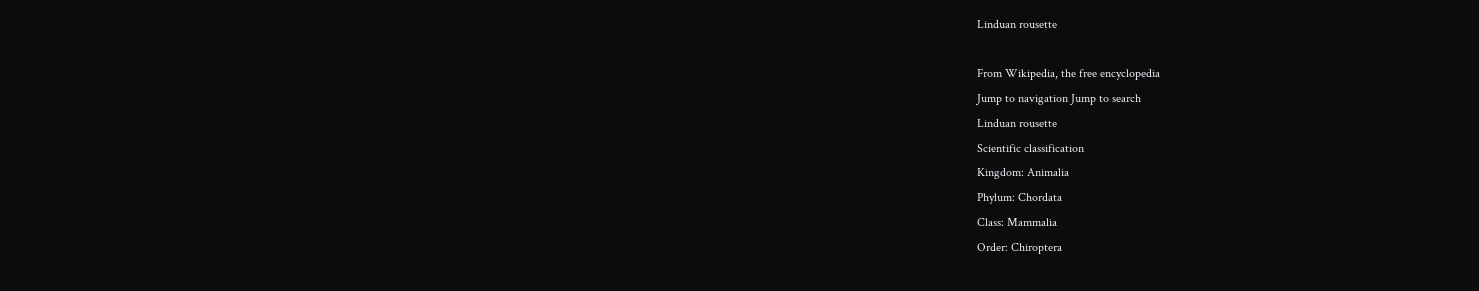Linduan rousette

From Wikipedia, the free encyclopedia
Jump to navigation Jump to search
Linduan rousette
Scientific classification
Kingdom: Animalia
Phylum: Chordata
Class: Mammalia
Order: Chiroptera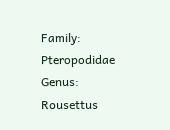Family: Pteropodidae
Genus: Rousettus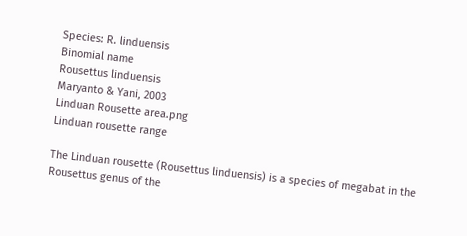Species: R. linduensis
Binomial name
Rousettus linduensis
Maryanto & Yani, 2003
Linduan Rousette area.png
Linduan rousette range

The Linduan rousette (Rousettus linduensis) is a species of megabat in the Rousettus genus of the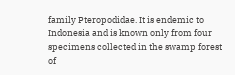family Pteropodidae. It is endemic to Indonesia and is known only from four specimens collected in the swamp forest of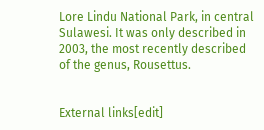Lore Lindu National Park, in central Sulawesi. It was only described in 2003, the most recently described of the genus, Rousettus.


External links[edit]